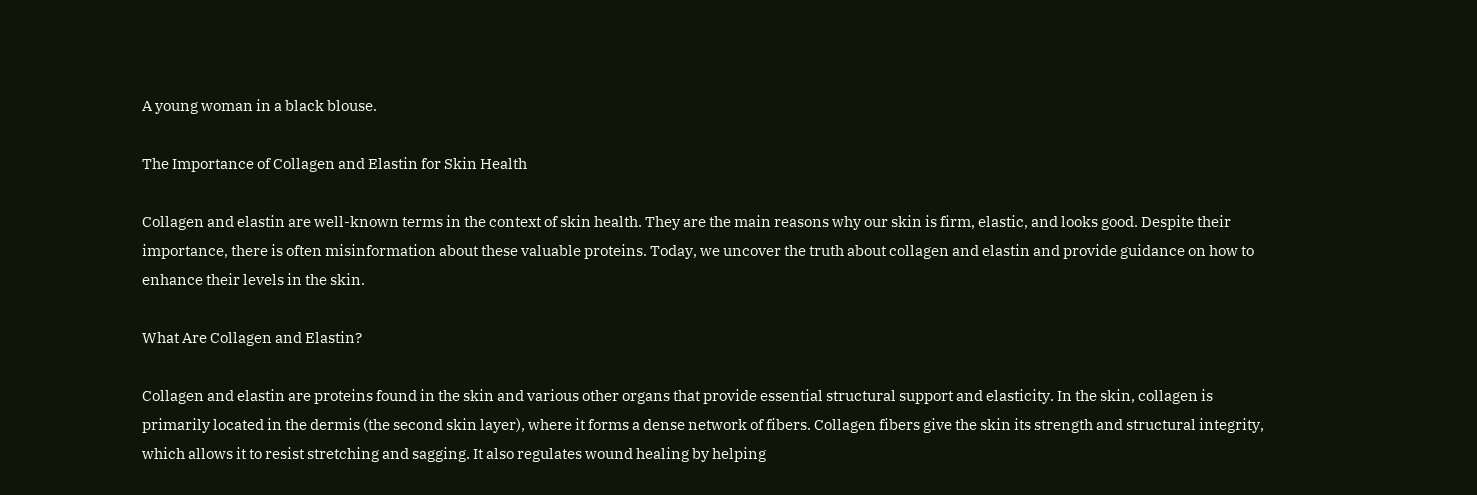A young woman in a black blouse.

The Importance of Collagen and Elastin for Skin Health

Collagen and elastin are well-known terms in the context of skin health. They are the main reasons why our skin is firm, elastic, and looks good. Despite their importance, there is often misinformation about these valuable proteins. Today, we uncover the truth about collagen and elastin and provide guidance on how to enhance their levels in the skin.

What Are Collagen and Elastin?

Collagen and elastin are proteins found in the skin and various other organs that provide essential structural support and elasticity. In the skin, collagen is primarily located in the dermis (the second skin layer), where it forms a dense network of fibers. Collagen fibers give the skin its strength and structural integrity, which allows it to resist stretching and sagging. It also regulates wound healing by helping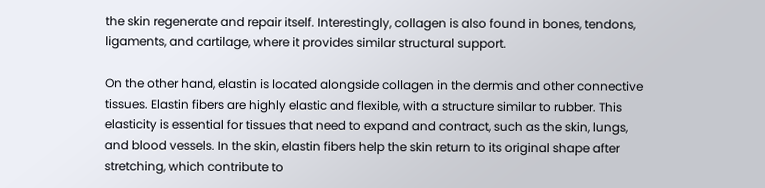the skin regenerate and repair itself. Interestingly, collagen is also found in bones, tendons, ligaments, and cartilage, where it provides similar structural support.

On the other hand, elastin is located alongside collagen in the dermis and other connective tissues. Elastin fibers are highly elastic and flexible, with a structure similar to rubber. This elasticity is essential for tissues that need to expand and contract, such as the skin, lungs, and blood vessels. In the skin, elastin fibers help the skin return to its original shape after stretching, which contribute to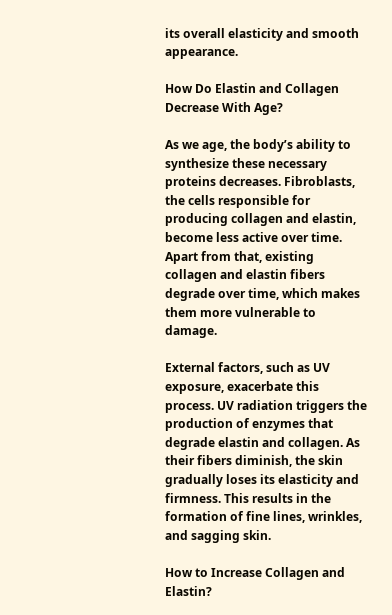its overall elasticity and smooth appearance.

How Do Elastin and Collagen Decrease With Age?

As we age, the body’s ability to synthesize these necessary proteins decreases. Fibroblasts, the cells responsible for producing collagen and elastin, become less active over time. Apart from that, existing collagen and elastin fibers degrade over time, which makes them more vulnerable to damage.

External factors, such as UV exposure, exacerbate this process. UV radiation triggers the production of enzymes that degrade elastin and collagen. As their fibers diminish, the skin gradually loses its elasticity and firmness. This results in the formation of fine lines, wrinkles, and sagging skin.

How to Increase Collagen and Elastin?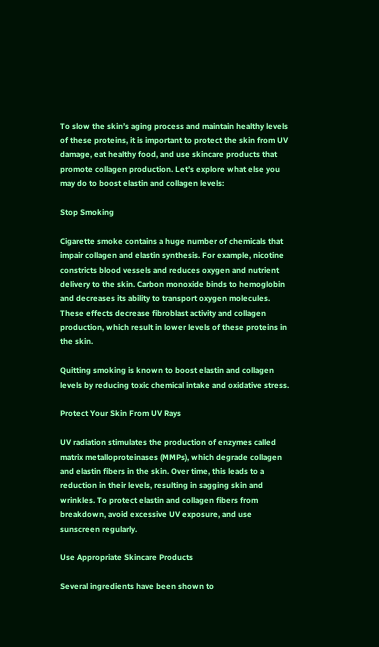To slow the skin’s aging process and maintain healthy levels of these proteins, it is important to protect the skin from UV damage, eat healthy food, and use skincare products that promote collagen production. Let’s explore what else you may do to boost elastin and collagen levels:

Stop Smoking

Cigarette smoke contains a huge number of chemicals that impair collagen and elastin synthesis. For example, nicotine constricts blood vessels and reduces oxygen and nutrient delivery to the skin. Carbon monoxide binds to hemoglobin and decreases its ability to transport oxygen molecules. These effects decrease fibroblast activity and collagen production, which result in lower levels of these proteins in the skin.

Quitting smoking is known to boost elastin and collagen levels by reducing toxic chemical intake and oxidative stress.

Protect Your Skin From UV Rays

UV radiation stimulates the production of enzymes called matrix metalloproteinases (MMPs), which degrade collagen and elastin fibers in the skin. Over time, this leads to a reduction in their levels, resulting in sagging skin and wrinkles. To protect elastin and collagen fibers from breakdown, avoid excessive UV exposure, and use sunscreen regularly.

Use Appropriate Skincare Products

Several ingredients have been shown to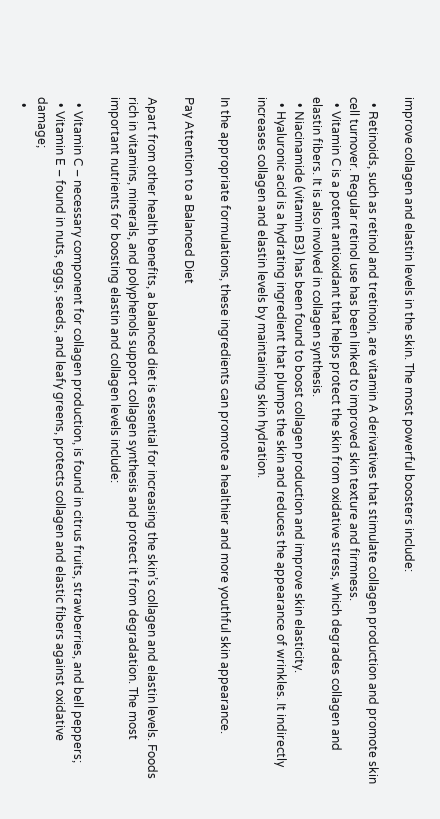improve collagen and elastin levels in the skin. The most powerful boosters include:

  • Retinoids, such as retinol and tretinoin, are vitamin A derivatives that stimulate collagen production and promote skin cell turnover. Regular retinol use has been linked to improved skin texture and firmness.
  • Vitamin C is a potent antioxidant that helps protect the skin from oxidative stress, which degrades collagen and elastin fibers. It is also involved in collagen synthesis.
  • Niacinamide (vitamin B3) has been found to boost collagen production and improve skin elasticity.
  • Hyaluronic acid is a hydrating ingredient that plumps the skin and reduces the appearance of wrinkles. It indirectly increases collagen and elastin levels by maintaining skin hydration.

In the appropriate formulations, these ingredients can promote a healthier and more youthful skin appearance.

Pay Attention to a Balanced Diet

Apart from other health benefits, a balanced diet is essential for increasing the skin’s collagen and elastin levels. Foods rich in vitamins, minerals, and polyphenols support collagen synthesis and protect it from degradation. The most important nutrients for boosting elastin and collagen levels include:

  • Vitamin C – necessary component for collagen production, is found in citrus fruits, strawberries, and bell peppers;
  • Vitamin E – found in nuts, eggs, seeds, and leafy greens, protects collagen and elastic fibers against oxidative damage;
  •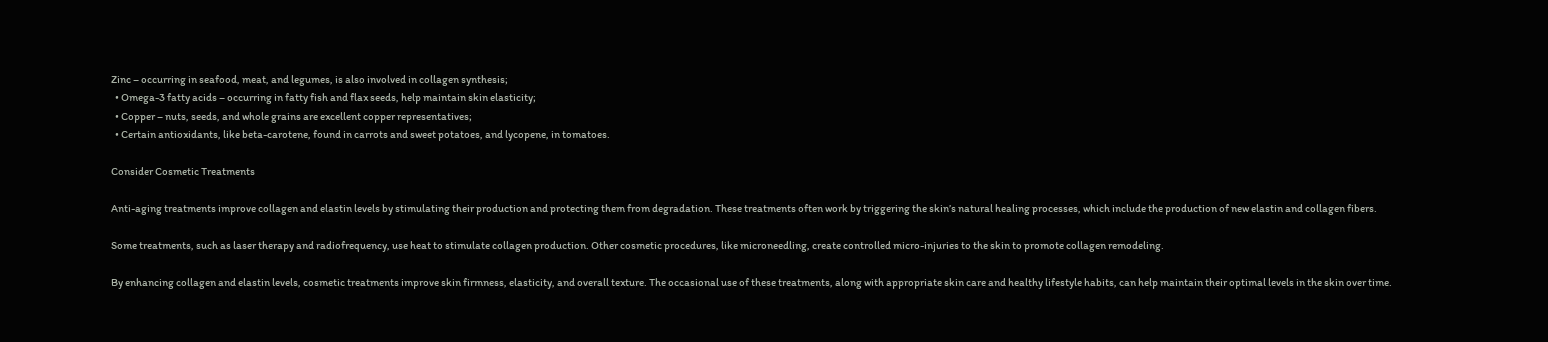Zinc – occurring in seafood, meat, and legumes, is also involved in collagen synthesis;
  • Omega-3 fatty acids – occurring in fatty fish and flax seeds, help maintain skin elasticity;
  • Copper – nuts, seeds, and whole grains are excellent copper representatives;
  • Certain antioxidants, like beta-carotene, found in carrots and sweet potatoes, and lycopene, in tomatoes.

Consider Cosmetic Treatments

Anti-aging treatments improve collagen and elastin levels by stimulating their production and protecting them from degradation. These treatments often work by triggering the skin’s natural healing processes, which include the production of new elastin and collagen fibers.

Some treatments, such as laser therapy and radiofrequency, use heat to stimulate collagen production. Other cosmetic procedures, like microneedling, create controlled micro-injuries to the skin to promote collagen remodeling.

By enhancing collagen and elastin levels, cosmetic treatments improve skin firmness, elasticity, and overall texture. The occasional use of these treatments, along with appropriate skin care and healthy lifestyle habits, can help maintain their optimal levels in the skin over time.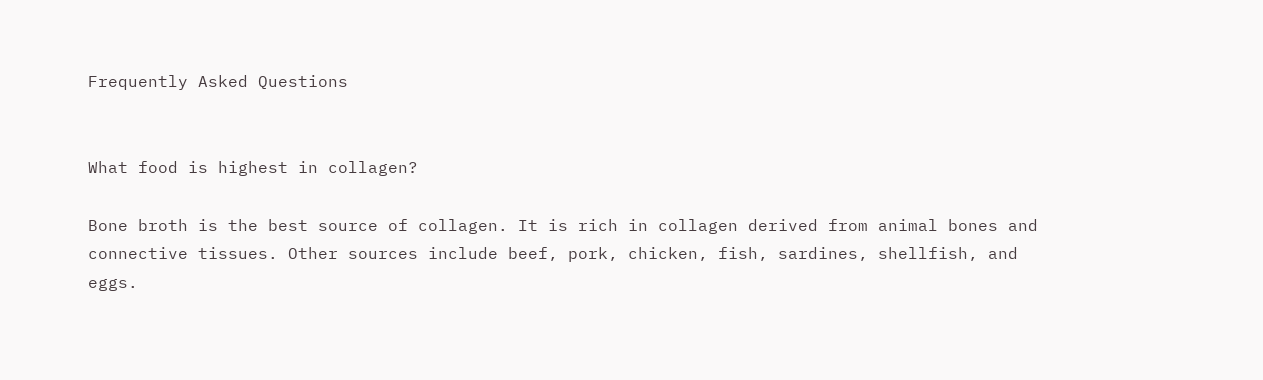Frequently Asked Questions


What food is highest in collagen?

Bone broth is the best source of collagen. It is rich in collagen derived from animal bones and connective tissues. Other sources include beef, pork, chicken, fish, sardines, shellfish, and eggs.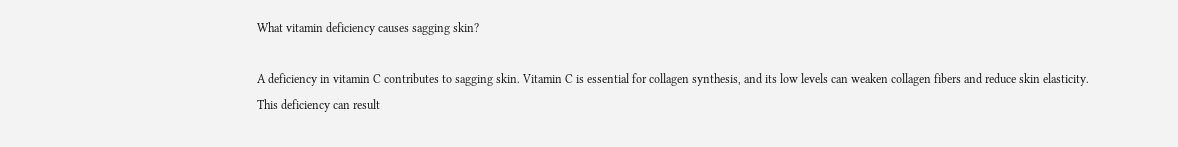What vitamin deficiency causes sagging skin?

A deficiency in vitamin C contributes to sagging skin. Vitamin C is essential for collagen synthesis, and its low levels can weaken collagen fibers and reduce skin elasticity. This deficiency can result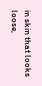in skin that looks loose,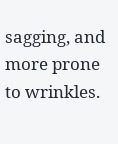sagging, and more prone to wrinkles.